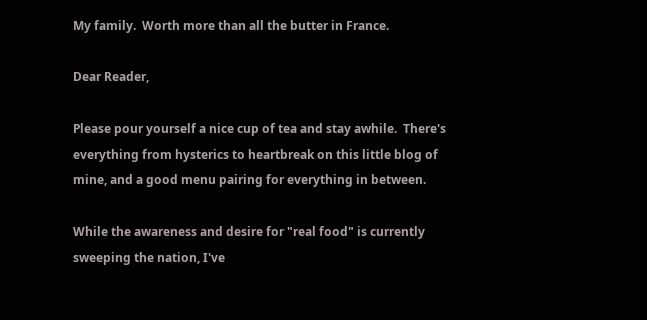My family.  Worth more than all the butter in France.

Dear Reader,

Please pour yourself a nice cup of tea and stay awhile.  There's everything from hysterics to heartbreak on this little blog of mine, and a good menu pairing for everything in between.

While the awareness and desire for "real food" is currently sweeping the nation, I've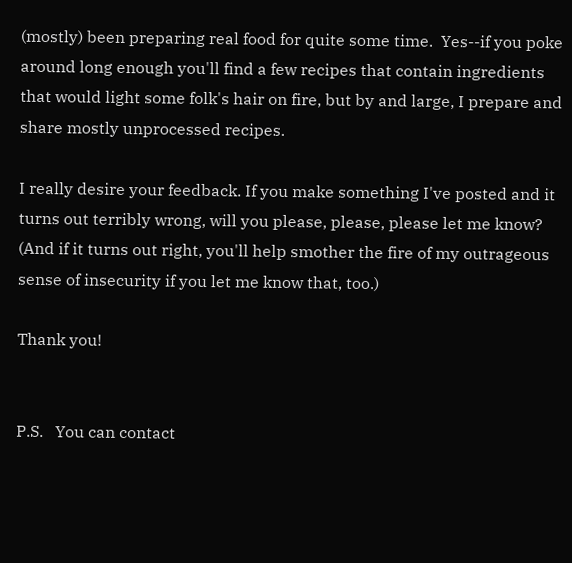(mostly) been preparing real food for quite some time.  Yes--if you poke around long enough you'll find a few recipes that contain ingredients that would light some folk's hair on fire, but by and large, I prepare and share mostly unprocessed recipes.

I really desire your feedback. If you make something I've posted and it turns out terribly wrong, will you please, please, please let me know?  (And if it turns out right, you'll help smother the fire of my outrageous sense of insecurity if you let me know that, too.)

Thank you!


P.S.   You can contact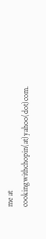me at cookingwithchopin(at)yahoo(dot)com.